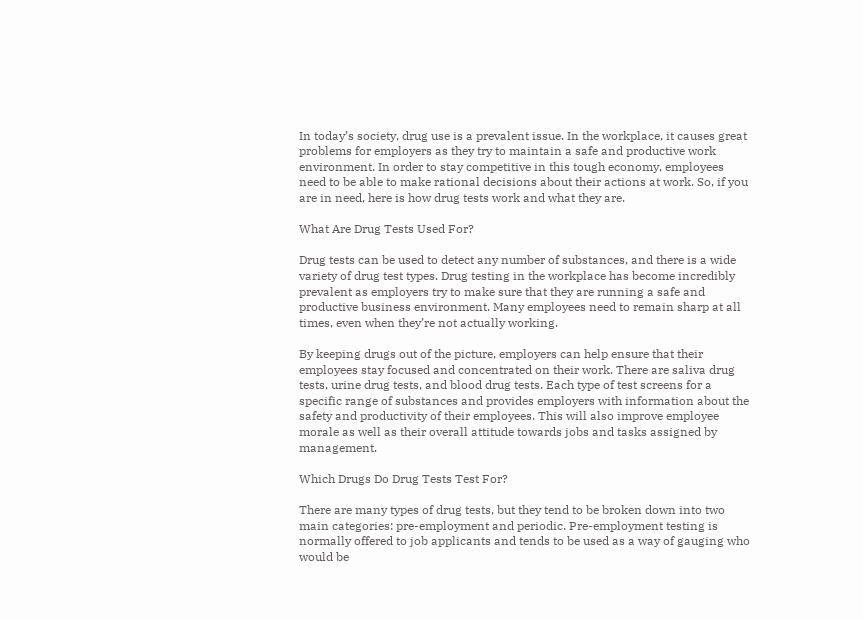In today’s society, drug use is a prevalent issue. In the workplace, it causes great problems for employers as they try to maintain a safe and productive work environment. In order to stay competitive in this tough economy, employees need to be able to make rational decisions about their actions at work. So, if you are in need, here is how drug tests work and what they are.

What Are Drug Tests Used For?

Drug tests can be used to detect any number of substances, and there is a wide variety of drug test types. Drug testing in the workplace has become incredibly prevalent as employers try to make sure that they are running a safe and productive business environment. Many employees need to remain sharp at all times, even when they’re not actually working.

By keeping drugs out of the picture, employers can help ensure that their employees stay focused and concentrated on their work. There are saliva drug tests, urine drug tests, and blood drug tests. Each type of test screens for a specific range of substances and provides employers with information about the safety and productivity of their employees. This will also improve employee morale as well as their overall attitude towards jobs and tasks assigned by management.

Which Drugs Do Drug Tests Test For?

There are many types of drug tests, but they tend to be broken down into two main categories: pre-employment and periodic. Pre-employment testing is normally offered to job applicants and tends to be used as a way of gauging who would be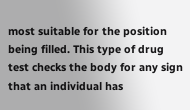most suitable for the position being filled. This type of drug test checks the body for any sign that an individual has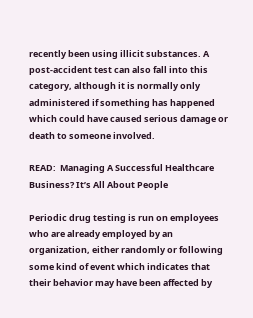recently been using illicit substances. A post-accident test can also fall into this category, although it is normally only administered if something has happened which could have caused serious damage or death to someone involved.

READ:  Managing A Successful Healthcare Business? It’s All About People

Periodic drug testing is run on employees who are already employed by an organization, either randomly or following some kind of event which indicates that their behavior may have been affected by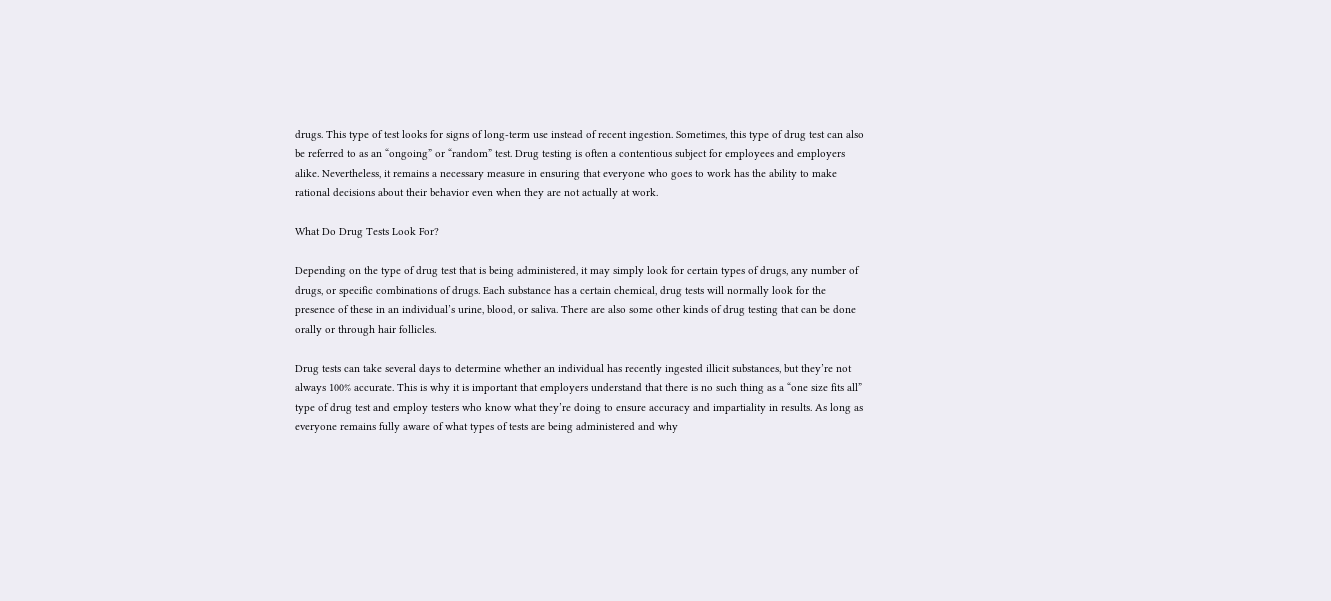drugs. This type of test looks for signs of long-term use instead of recent ingestion. Sometimes, this type of drug test can also be referred to as an “ongoing” or “random” test. Drug testing is often a contentious subject for employees and employers alike. Nevertheless, it remains a necessary measure in ensuring that everyone who goes to work has the ability to make rational decisions about their behavior even when they are not actually at work.

What Do Drug Tests Look For?

Depending on the type of drug test that is being administered, it may simply look for certain types of drugs, any number of drugs, or specific combinations of drugs. Each substance has a certain chemical, drug tests will normally look for the presence of these in an individual’s urine, blood, or saliva. There are also some other kinds of drug testing that can be done orally or through hair follicles.

Drug tests can take several days to determine whether an individual has recently ingested illicit substances, but they’re not always 100% accurate. This is why it is important that employers understand that there is no such thing as a “one size fits all” type of drug test and employ testers who know what they’re doing to ensure accuracy and impartiality in results. As long as everyone remains fully aware of what types of tests are being administered and why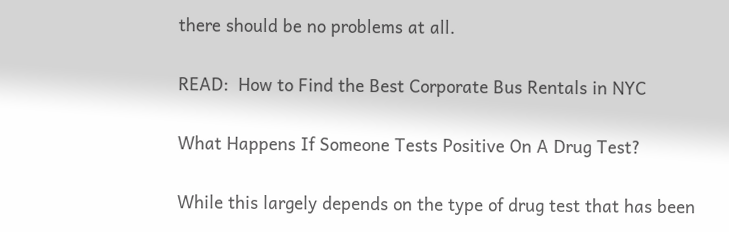there should be no problems at all.

READ:  How to Find the Best Corporate Bus Rentals in NYC

What Happens If Someone Tests Positive On A Drug Test?

While this largely depends on the type of drug test that has been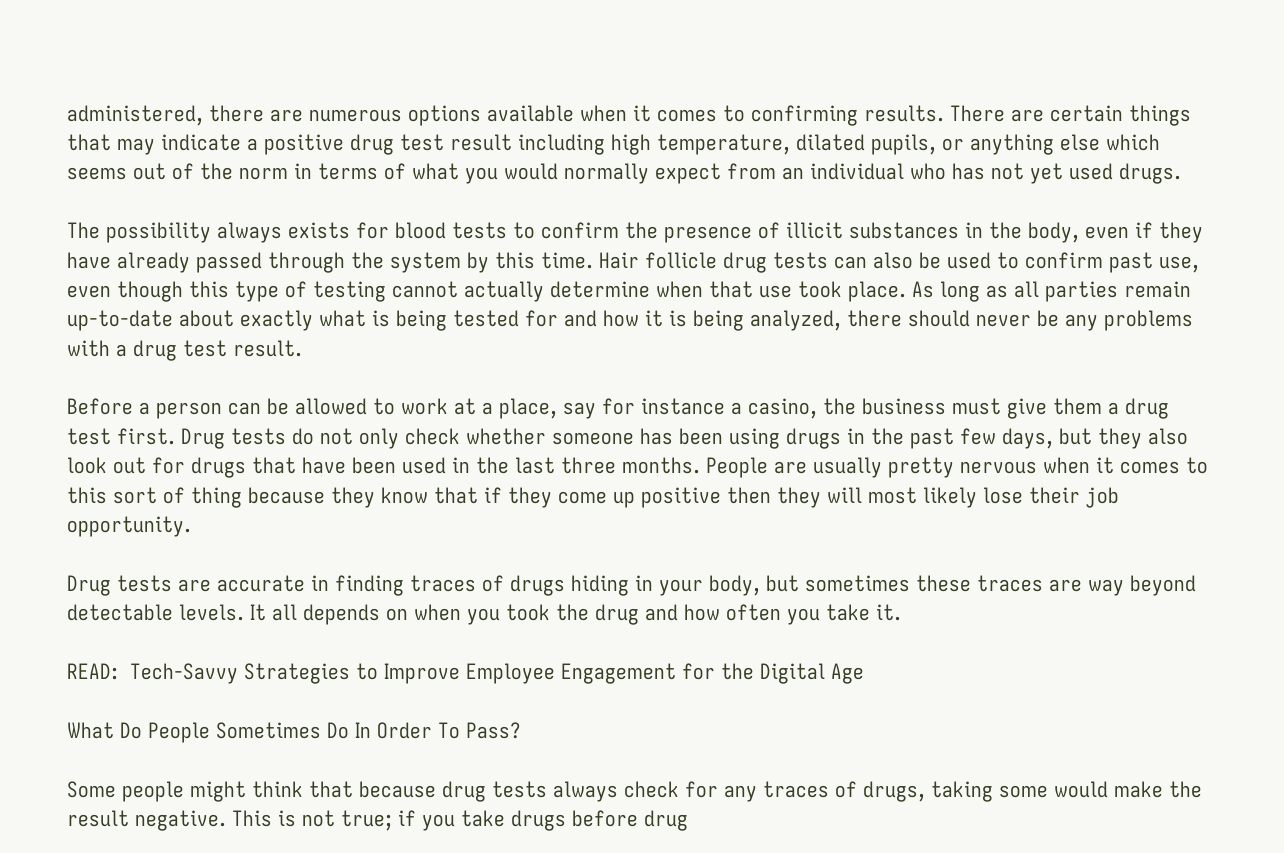administered, there are numerous options available when it comes to confirming results. There are certain things that may indicate a positive drug test result including high temperature, dilated pupils, or anything else which seems out of the norm in terms of what you would normally expect from an individual who has not yet used drugs.

The possibility always exists for blood tests to confirm the presence of illicit substances in the body, even if they have already passed through the system by this time. Hair follicle drug tests can also be used to confirm past use, even though this type of testing cannot actually determine when that use took place. As long as all parties remain up-to-date about exactly what is being tested for and how it is being analyzed, there should never be any problems with a drug test result.

Before a person can be allowed to work at a place, say for instance a casino, the business must give them a drug test first. Drug tests do not only check whether someone has been using drugs in the past few days, but they also look out for drugs that have been used in the last three months. People are usually pretty nervous when it comes to this sort of thing because they know that if they come up positive then they will most likely lose their job opportunity.

Drug tests are accurate in finding traces of drugs hiding in your body, but sometimes these traces are way beyond detectable levels. It all depends on when you took the drug and how often you take it.

READ:  Tech-Savvy Strategies to Improve Employee Engagement for the Digital Age

What Do People Sometimes Do In Order To Pass?

Some people might think that because drug tests always check for any traces of drugs, taking some would make the result negative. This is not true; if you take drugs before drug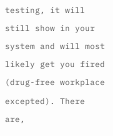testing, it will still show in your system and will most likely get you fired (drug-free workplace excepted). There are,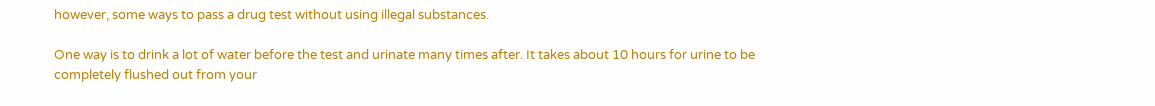however, some ways to pass a drug test without using illegal substances.

One way is to drink a lot of water before the test and urinate many times after. It takes about 10 hours for urine to be completely flushed out from your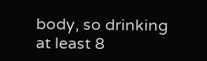body, so drinking at least 8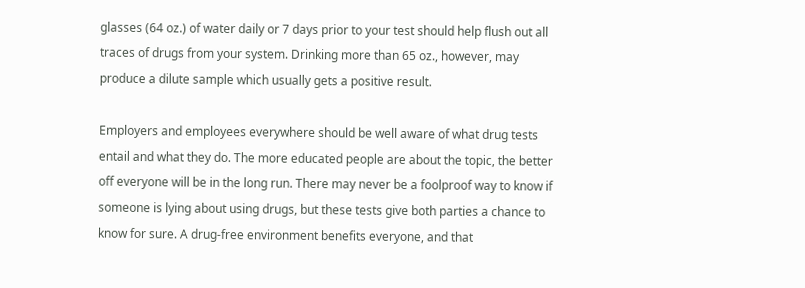glasses (64 oz.) of water daily or 7 days prior to your test should help flush out all traces of drugs from your system. Drinking more than 65 oz., however, may produce a dilute sample which usually gets a positive result.

Employers and employees everywhere should be well aware of what drug tests entail and what they do. The more educated people are about the topic, the better off everyone will be in the long run. There may never be a foolproof way to know if someone is lying about using drugs, but these tests give both parties a chance to know for sure. A drug-free environment benefits everyone, and that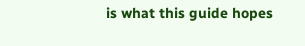is what this guide hopes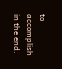to accomplish in the end.